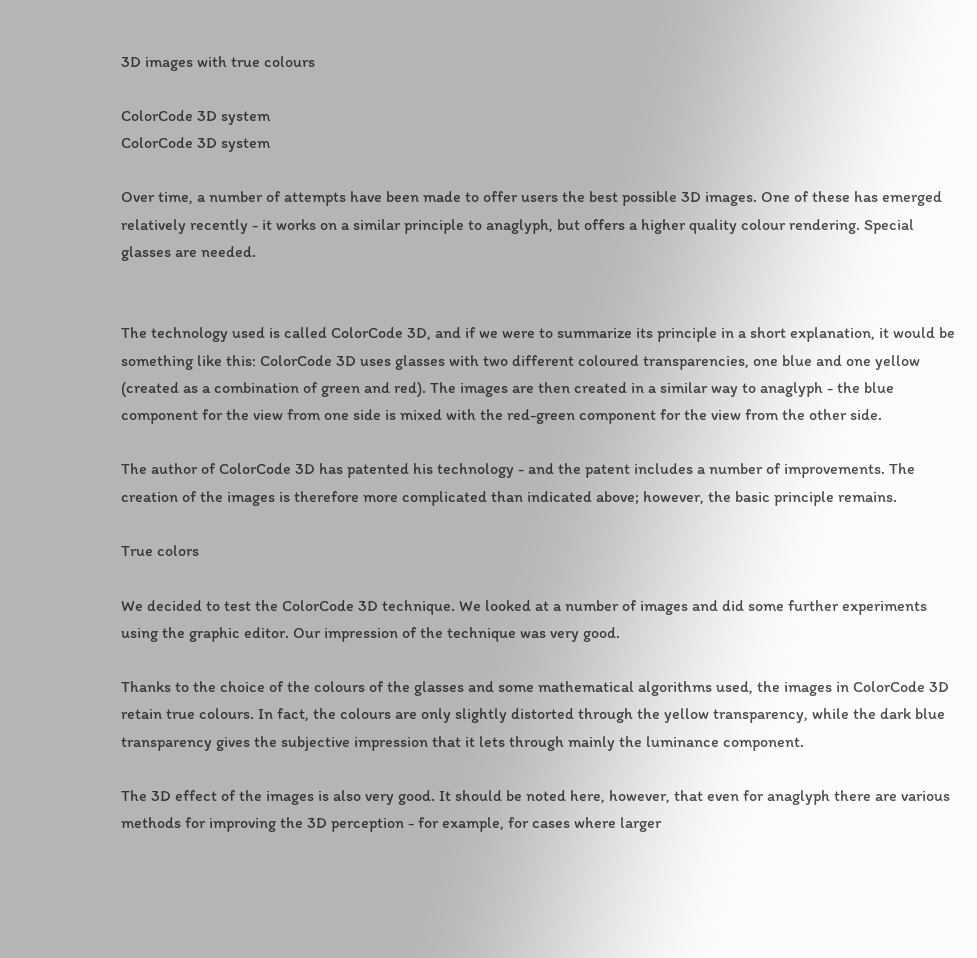3D images with true colours

ColorCode 3D system
ColorCode 3D system

Over time, a number of attempts have been made to offer users the best possible 3D images. One of these has emerged relatively recently - it works on a similar principle to anaglyph, but offers a higher quality colour rendering. Special glasses are needed.


The technology used is called ColorCode 3D, and if we were to summarize its principle in a short explanation, it would be something like this: ColorCode 3D uses glasses with two different coloured transparencies, one blue and one yellow (created as a combination of green and red). The images are then created in a similar way to anaglyph - the blue component for the view from one side is mixed with the red-green component for the view from the other side.

The author of ColorCode 3D has patented his technology - and the patent includes a number of improvements. The creation of the images is therefore more complicated than indicated above; however, the basic principle remains.

True colors

We decided to test the ColorCode 3D technique. We looked at a number of images and did some further experiments using the graphic editor. Our impression of the technique was very good.

Thanks to the choice of the colours of the glasses and some mathematical algorithms used, the images in ColorCode 3D retain true colours. In fact, the colours are only slightly distorted through the yellow transparency, while the dark blue transparency gives the subjective impression that it lets through mainly the luminance component.

The 3D effect of the images is also very good. It should be noted here, however, that even for anaglyph there are various methods for improving the 3D perception - for example, for cases where larger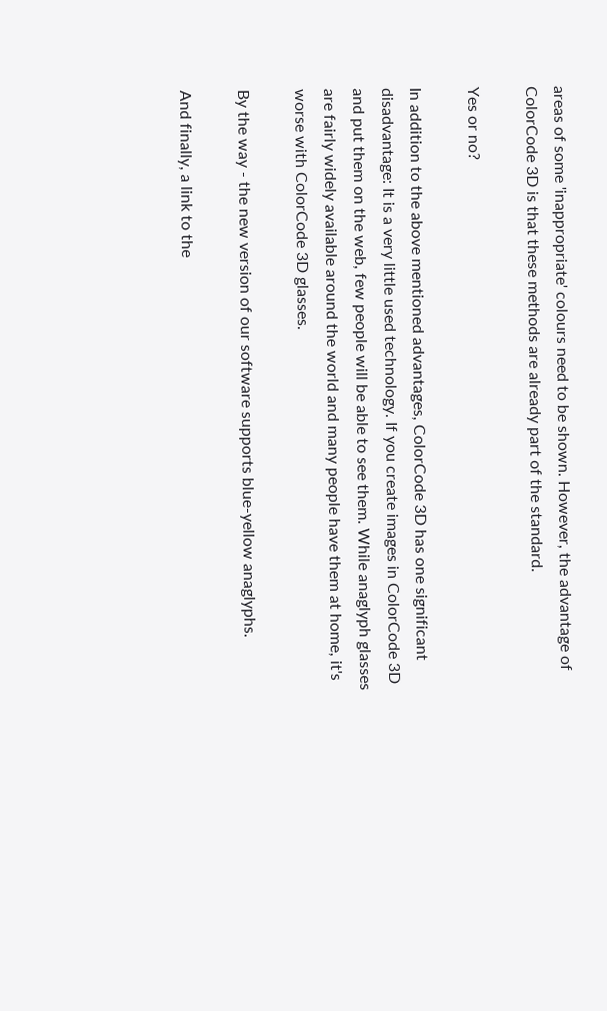areas of some 'inappropriate' colours need to be shown. However, the advantage of ColorCode 3D is that these methods are already part of the standard.

Yes or no?

In addition to the above mentioned advantages, ColorCode 3D has one significant disadvantage: It is a very little used technology. If you create images in ColorCode 3D and put them on the web, few people will be able to see them. While anaglyph glasses are fairly widely available around the world and many people have them at home, it's worse with ColorCode 3D glasses.

By the way - the new version of our software supports blue-yellow anaglyphs.

And finally, a link to the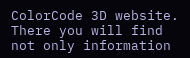ColorCode 3D website. There you will find not only information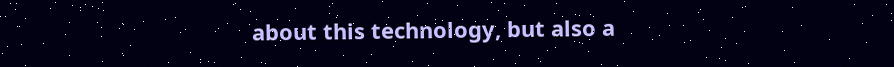about this technology, but also a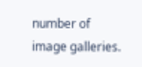number of image galleries.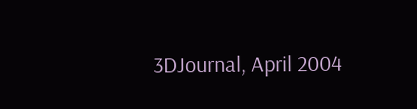3DJournal, April 2004